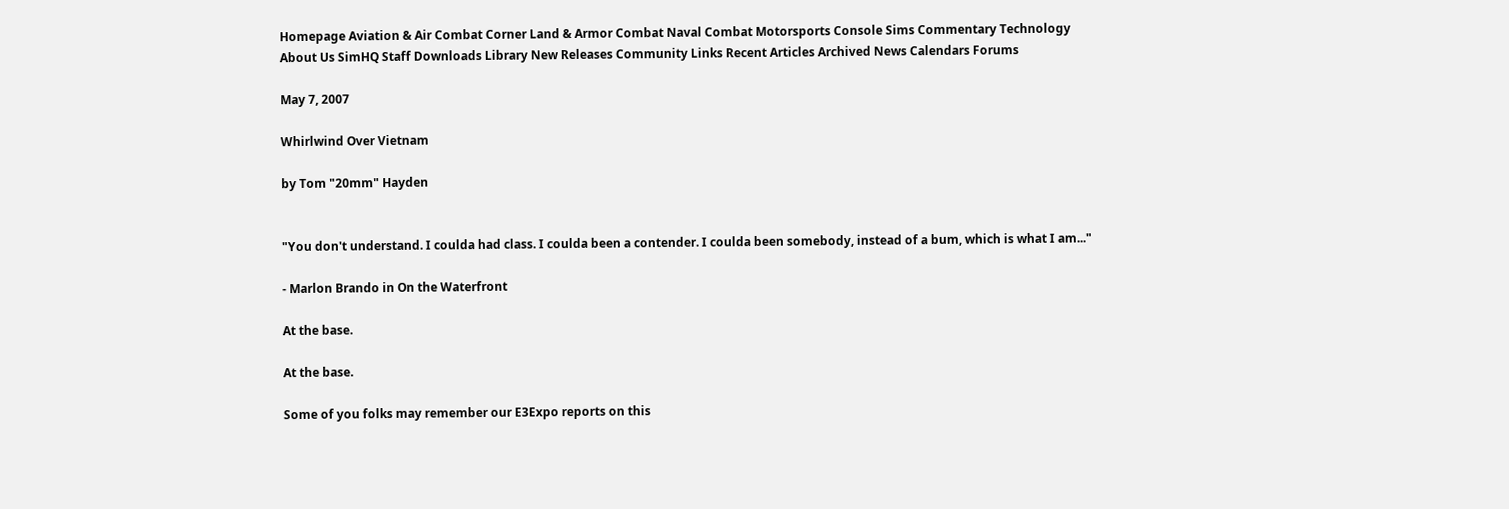Homepage Aviation & Air Combat Corner Land & Armor Combat Naval Combat Motorsports Console Sims Commentary Technology
About Us SimHQ Staff Downloads Library New Releases Community Links Recent Articles Archived News Calendars Forums

May 7, 2007

Whirlwind Over Vietnam

by Tom "20mm" Hayden


"You don't understand. I coulda had class. I coulda been a contender. I coulda been somebody, instead of a bum, which is what I am..."

- Marlon Brando in On the Waterfront

At the base.

At the base.

Some of you folks may remember our E3Expo reports on this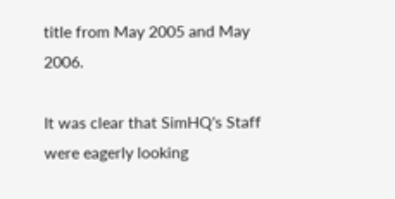title from May 2005 and May 2006.

It was clear that SimHQ's Staff were eagerly looking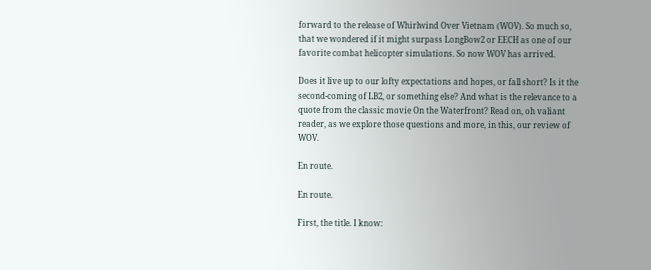forward to the release of Whirlwind Over Vietnam (WOV). So much so, that we wondered if it might surpass LongBow2 or EECH as one of our favorite combat helicopter simulations. So now WOV has arrived.

Does it live up to our lofty expectations and hopes, or fall short? Is it the second-coming of LB2, or something else? And what is the relevance to a quote from the classic movie On the Waterfront? Read on, oh valiant reader, as we explore those questions and more, in this, our review of WOV.

En route.

En route.

First, the title. I know: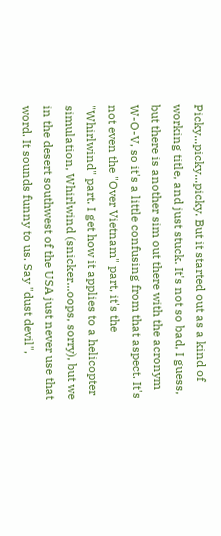Picky...picky...picky. But it started out as a kind of working title, and just stuck. It's not so bad, I guess, but there is another sim out there with the acronym W-O-V, so it's a little confusing from that aspect. It's not even the "Over Vietnam" part, it's the "Whirlwind" part. I get how it applies to a helicopter simulation, Whirlwind (snicker...oops, sorry), but we in the desert southwest of the USA just never use that word. It sounds funny to us. Say "dust devil",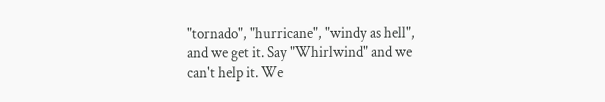"tornado", "hurricane", "windy as hell", and we get it. Say "Whirlwind" and we can't help it. We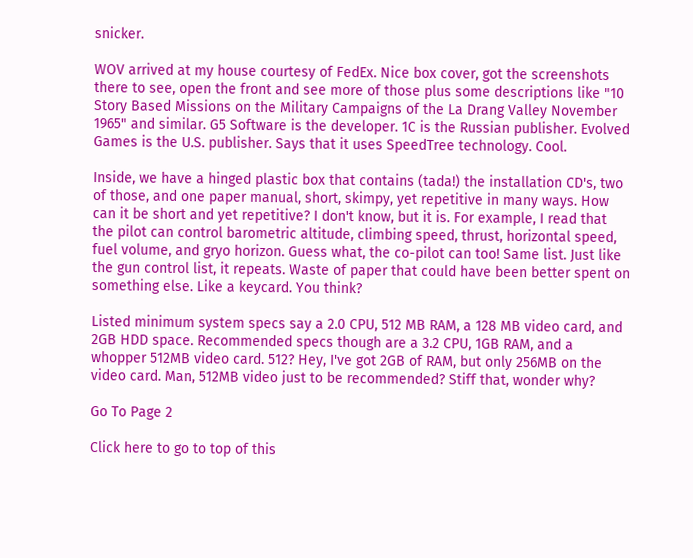snicker.

WOV arrived at my house courtesy of FedEx. Nice box cover, got the screenshots there to see, open the front and see more of those plus some descriptions like "10 Story Based Missions on the Military Campaigns of the La Drang Valley November 1965" and similar. G5 Software is the developer. 1C is the Russian publisher. Evolved Games is the U.S. publisher. Says that it uses SpeedTree technology. Cool.

Inside, we have a hinged plastic box that contains (tada!) the installation CD's, two of those, and one paper manual, short, skimpy, yet repetitive in many ways. How can it be short and yet repetitive? I don't know, but it is. For example, I read that the pilot can control barometric altitude, climbing speed, thrust, horizontal speed, fuel volume, and gryo horizon. Guess what, the co-pilot can too! Same list. Just like the gun control list, it repeats. Waste of paper that could have been better spent on something else. Like a keycard. You think?

Listed minimum system specs say a 2.0 CPU, 512 MB RAM, a 128 MB video card, and 2GB HDD space. Recommended specs though are a 3.2 CPU, 1GB RAM, and a whopper 512MB video card. 512? Hey, I've got 2GB of RAM, but only 256MB on the video card. Man, 512MB video just to be recommended? Stiff that, wonder why?

Go To Page 2

Click here to go to top of this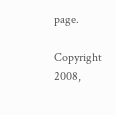page.

Copyright 2008,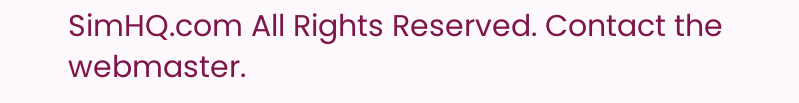SimHQ.com All Rights Reserved. Contact the webmaster.